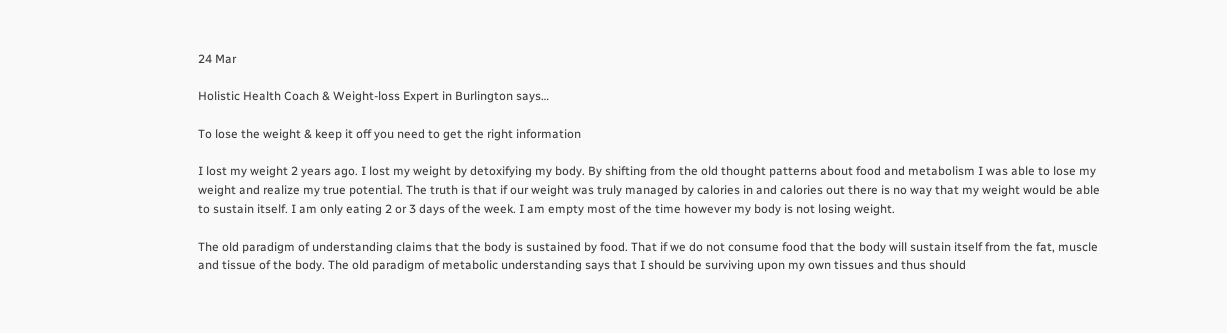24 Mar

Holistic Health Coach & Weight-loss Expert in Burlington says…

To lose the weight & keep it off you need to get the right information

I lost my weight 2 years ago. I lost my weight by detoxifying my body. By shifting from the old thought patterns about food and metabolism I was able to lose my weight and realize my true potential. The truth is that if our weight was truly managed by calories in and calories out there is no way that my weight would be able to sustain itself. I am only eating 2 or 3 days of the week. I am empty most of the time however my body is not losing weight.

The old paradigm of understanding claims that the body is sustained by food. That if we do not consume food that the body will sustain itself from the fat, muscle and tissue of the body. The old paradigm of metabolic understanding says that I should be surviving upon my own tissues and thus should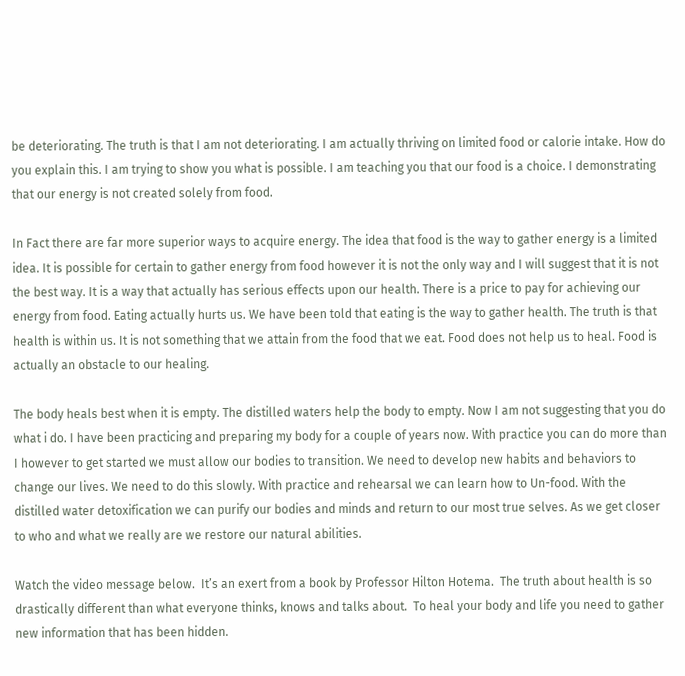be deteriorating. The truth is that I am not deteriorating. I am actually thriving on limited food or calorie intake. How do you explain this. I am trying to show you what is possible. I am teaching you that our food is a choice. I demonstrating that our energy is not created solely from food.

In Fact there are far more superior ways to acquire energy. The idea that food is the way to gather energy is a limited idea. It is possible for certain to gather energy from food however it is not the only way and I will suggest that it is not the best way. It is a way that actually has serious effects upon our health. There is a price to pay for achieving our energy from food. Eating actually hurts us. We have been told that eating is the way to gather health. The truth is that health is within us. It is not something that we attain from the food that we eat. Food does not help us to heal. Food is actually an obstacle to our healing.

The body heals best when it is empty. The distilled waters help the body to empty. Now I am not suggesting that you do what i do. I have been practicing and preparing my body for a couple of years now. With practice you can do more than I however to get started we must allow our bodies to transition. We need to develop new habits and behaviors to change our lives. We need to do this slowly. With practice and rehearsal we can learn how to Un-food. With the distilled water detoxification we can purify our bodies and minds and return to our most true selves. As we get closer to who and what we really are we restore our natural abilities.

Watch the video message below.  It’s an exert from a book by Professor Hilton Hotema.  The truth about health is so drastically different than what everyone thinks, knows and talks about.  To heal your body and life you need to gather new information that has been hidden.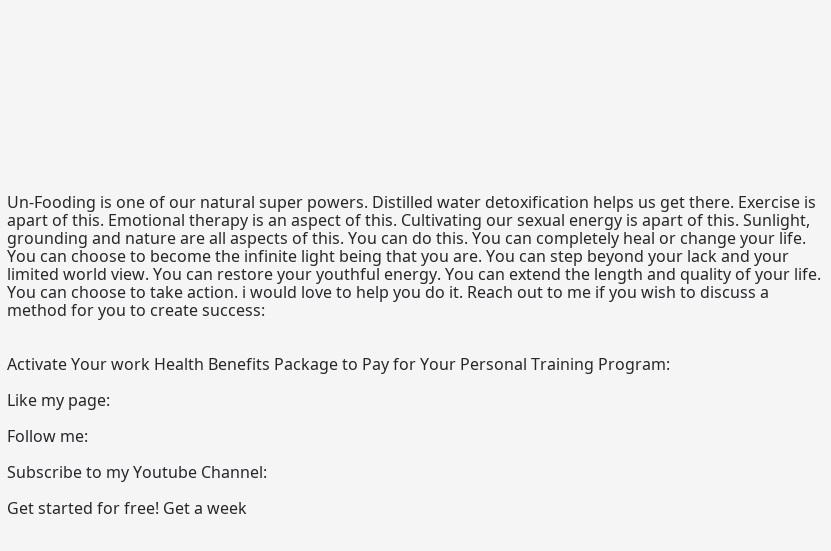Un-Fooding is one of our natural super powers. Distilled water detoxification helps us get there. Exercise is apart of this. Emotional therapy is an aspect of this. Cultivating our sexual energy is apart of this. Sunlight, grounding and nature are all aspects of this. You can do this. You can completely heal or change your life. You can choose to become the infinite light being that you are. You can step beyond your lack and your limited world view. You can restore your youthful energy. You can extend the length and quality of your life. You can choose to take action. i would love to help you do it. Reach out to me if you wish to discuss a method for you to create success:


Activate Your work Health Benefits Package to Pay for Your Personal Training Program:

Like my page:

Follow me:

Subscribe to my Youtube Channel:

Get started for free! Get a week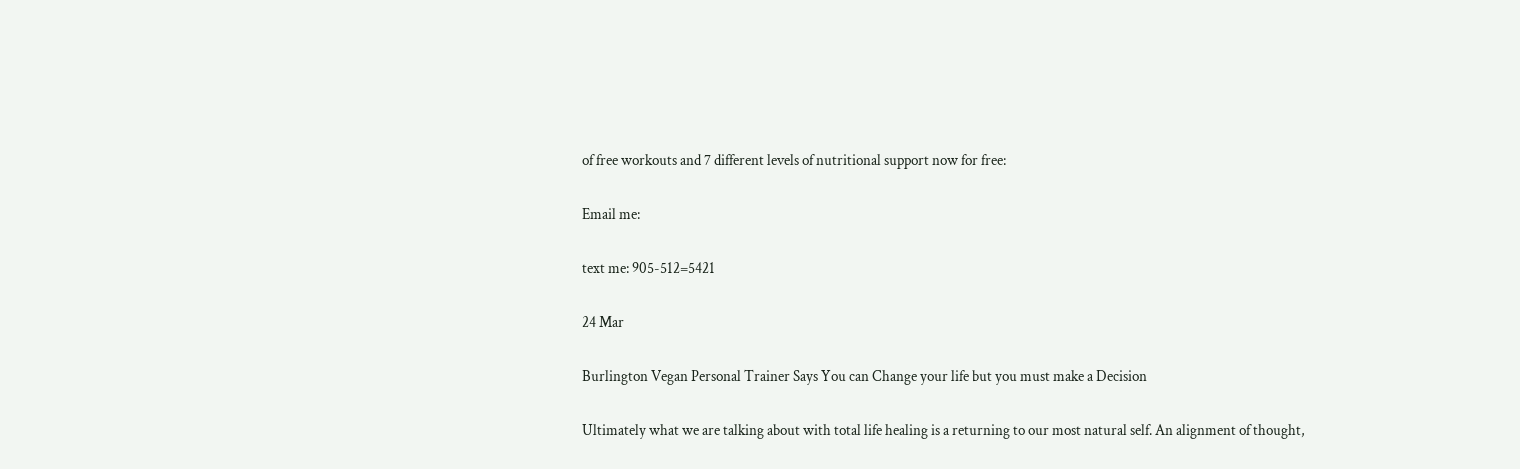of free workouts and 7 different levels of nutritional support now for free:

Email me:

text me: 905-512=5421

24 Mar

Burlington Vegan Personal Trainer Says You can Change your life but you must make a Decision

Ultimately what we are talking about with total life healing is a returning to our most natural self. An alignment of thought,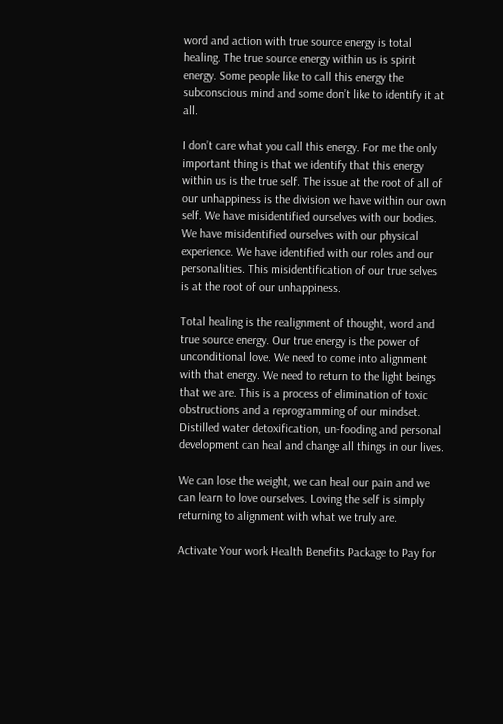word and action with true source energy is total healing. The true source energy within us is spirit energy. Some people like to call this energy the subconscious mind and some don’t like to identify it at all.

I don’t care what you call this energy. For me the only important thing is that we identify that this energy within us is the true self. The issue at the root of all of our unhappiness is the division we have within our own self. We have misidentified ourselves with our bodies. We have misidentified ourselves with our physical experience. We have identified with our roles and our personalities. This misidentification of our true selves is at the root of our unhappiness.

Total healing is the realignment of thought, word and true source energy. Our true energy is the power of unconditional love. We need to come into alignment with that energy. We need to return to the light beings that we are. This is a process of elimination of toxic obstructions and a reprogramming of our mindset. Distilled water detoxification, un-fooding and personal development can heal and change all things in our lives.

We can lose the weight, we can heal our pain and we can learn to love ourselves. Loving the self is simply returning to alignment with what we truly are.

Activate Your work Health Benefits Package to Pay for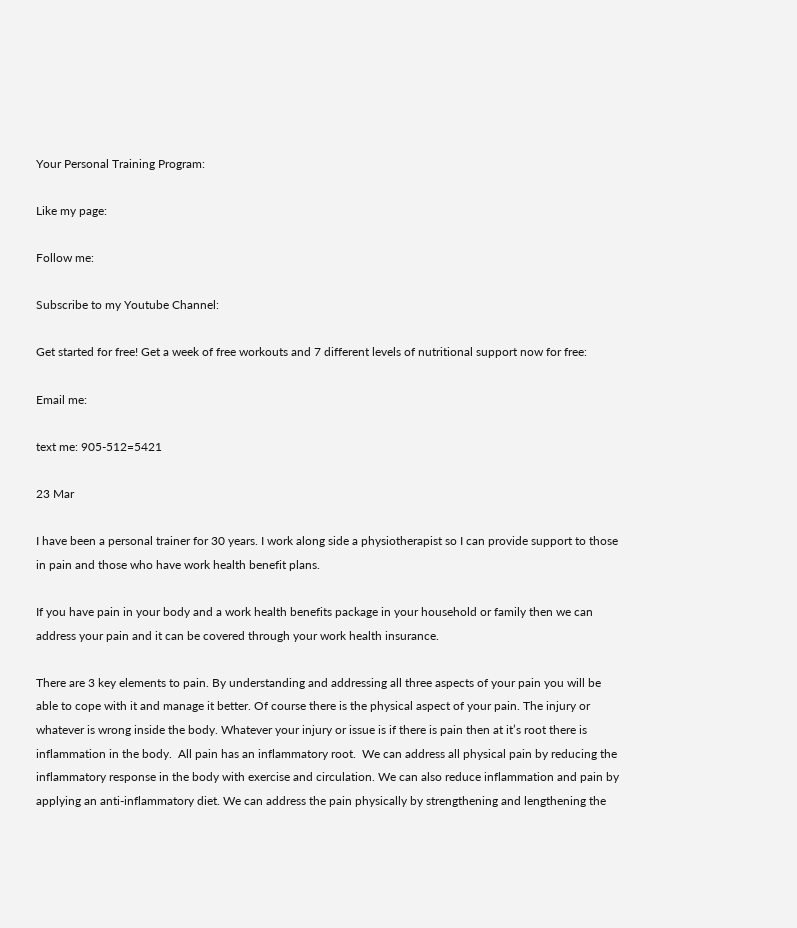Your Personal Training Program:

Like my page:

Follow me:

Subscribe to my Youtube Channel:

Get started for free! Get a week of free workouts and 7 different levels of nutritional support now for free:

Email me:

text me: 905-512=5421

23 Mar

I have been a personal trainer for 30 years. I work along side a physiotherapist so I can provide support to those in pain and those who have work health benefit plans.

If you have pain in your body and a work health benefits package in your household or family then we can address your pain and it can be covered through your work health insurance.

There are 3 key elements to pain. By understanding and addressing all three aspects of your pain you will be able to cope with it and manage it better. Of course there is the physical aspect of your pain. The injury or whatever is wrong inside the body. Whatever your injury or issue is if there is pain then at it’s root there is inflammation in the body.  All pain has an inflammatory root.  We can address all physical pain by reducing the inflammatory response in the body with exercise and circulation. We can also reduce inflammation and pain by applying an anti-inflammatory diet. We can address the pain physically by strengthening and lengthening the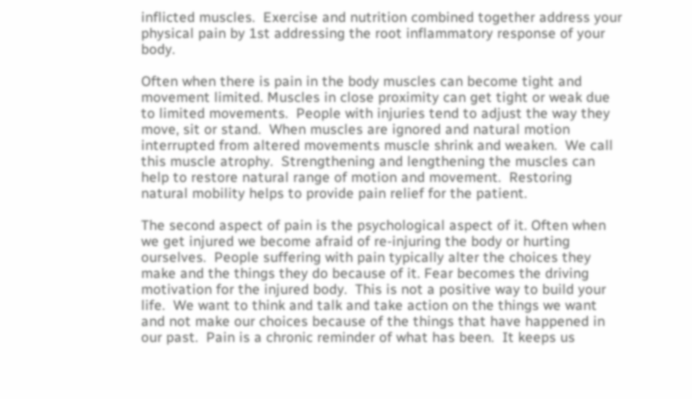inflicted muscles.  Exercise and nutrition combined together address your physical pain by 1st addressing the root inflammatory response of your body.

Often when there is pain in the body muscles can become tight and movement limited. Muscles in close proximity can get tight or weak due to limited movements.  People with injuries tend to adjust the way they move, sit or stand.  When muscles are ignored and natural motion interrupted from altered movements muscle shrink and weaken.  We call this muscle atrophy.  Strengthening and lengthening the muscles can help to restore natural range of motion and movement.  Restoring natural mobility helps to provide pain relief for the patient.

The second aspect of pain is the psychological aspect of it. Often when we get injured we become afraid of re-injuring the body or hurting ourselves.  People suffering with pain typically alter the choices they make and the things they do because of it. Fear becomes the driving motivation for the injured body.  This is not a positive way to build your life.  We want to think and talk and take action on the things we want and not make our choices because of the things that have happened in our past.  Pain is a chronic reminder of what has been.  It keeps us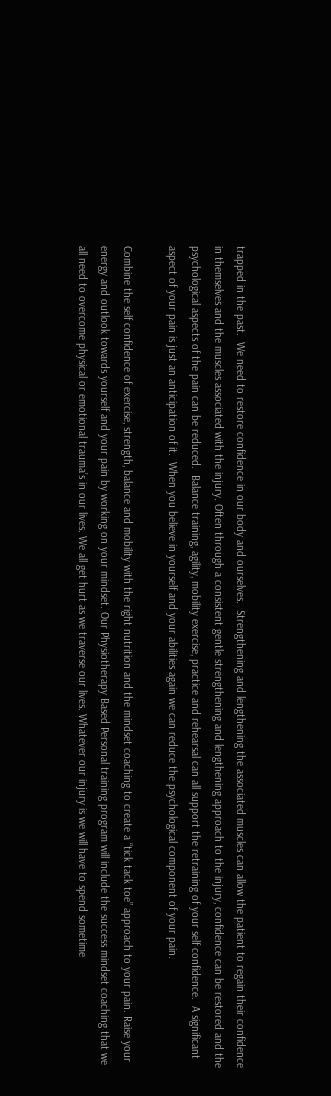trapped in the past.  We need to restore confidence in our body and ourselves.  Strengthening and lengthening the associated muscles can allow the patient to regain their confidence in themselves and the muscles associated with the injury. Often through a consistent gentle strengthening and lengthening approach to the injury, confidence can be restored and the psychological aspects of the pain can be reduced.  Balance training, agility, mobility exercise, practice and rehearsal can all support the retraining of your self confidence.  A significant aspect of your pain is just an anticipation of it.  When you believe in yourself and your abilities again we can reduce the psychological component of your pain.

Combine the self confidence of exercise, strength, balance and mobility with the right nutrition and the mindset coaching to create a “tick tack toe” approach to your pain. Raise your energy and outlook towards yourself and your pain by working on your mindset. Our Physiotherapy Based Personal training program will include the success mindset coaching that we all need to overcome physical or emotional trauma’s in our lives. We all get hurt as we traverse our lives. Whatever our injury is we will have to spend sometime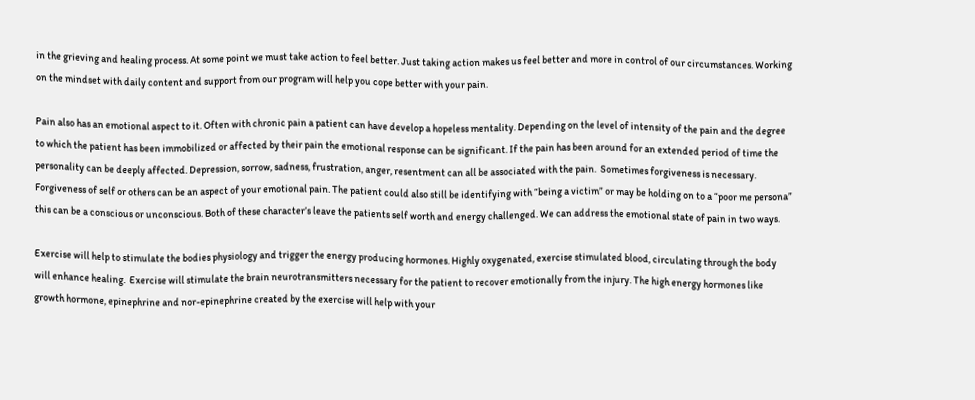in the grieving and healing process. At some point we must take action to feel better. Just taking action makes us feel better and more in control of our circumstances. Working on the mindset with daily content and support from our program will help you cope better with your pain.

Pain also has an emotional aspect to it. Often with chronic pain a patient can have develop a hopeless mentality. Depending on the level of intensity of the pain and the degree to which the patient has been immobilized or affected by their pain the emotional response can be significant. If the pain has been around for an extended period of time the personality can be deeply affected. Depression, sorrow, sadness, frustration, anger, resentment can all be associated with the pain.  Sometimes forgiveness is necessary.  Forgiveness of self or others can be an aspect of your emotional pain. The patient could also still be identifying with “being a victim” or may be holding on to a “poor me persona” this can be a conscious or unconscious. Both of these character’s leave the patients self worth and energy challenged. We can address the emotional state of pain in two ways.

Exercise will help to stimulate the bodies physiology and trigger the energy producing hormones. Highly oxygenated, exercise stimulated blood, circulating through the body will enhance healing.  Exercise will stimulate the brain neurotransmitters necessary for the patient to recover emotionally from the injury. The high energy hormones like growth hormone, epinephrine and nor-epinephrine created by the exercise will help with your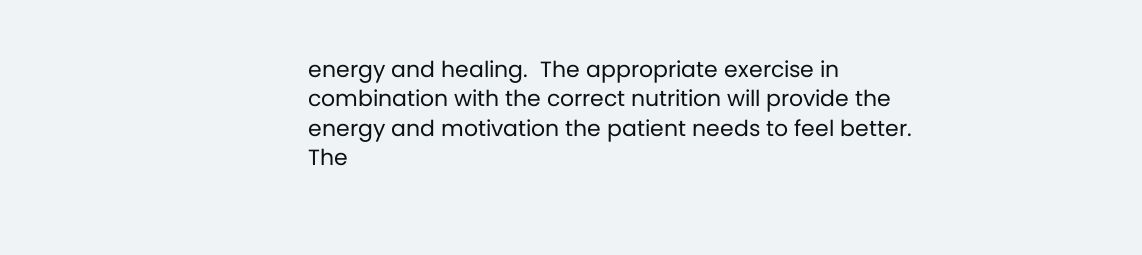energy and healing.  The appropriate exercise in combination with the correct nutrition will provide the energy and motivation the patient needs to feel better. The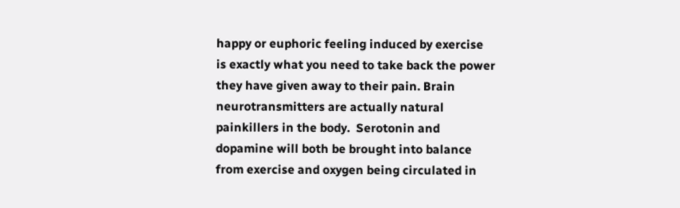happy or euphoric feeling induced by exercise is exactly what you need to take back the power they have given away to their pain. Brain neurotransmitters are actually natural painkillers in the body.  Serotonin and dopamine will both be brought into balance from exercise and oxygen being circulated in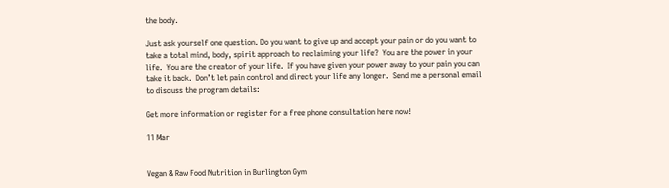the body.

Just ask yourself one question. Do you want to give up and accept your pain or do you want to take a total mind, body, spirit approach to reclaiming your life?  You are the power in your life.  You are the creator of your life.  If you have given your power away to your pain you can take it back.  Don’t let pain control and direct your life any longer.  Send me a personal email to discuss the program details:

Get more information or register for a free phone consultation here now!

11 Mar


Vegan & Raw Food Nutrition in Burlington Gym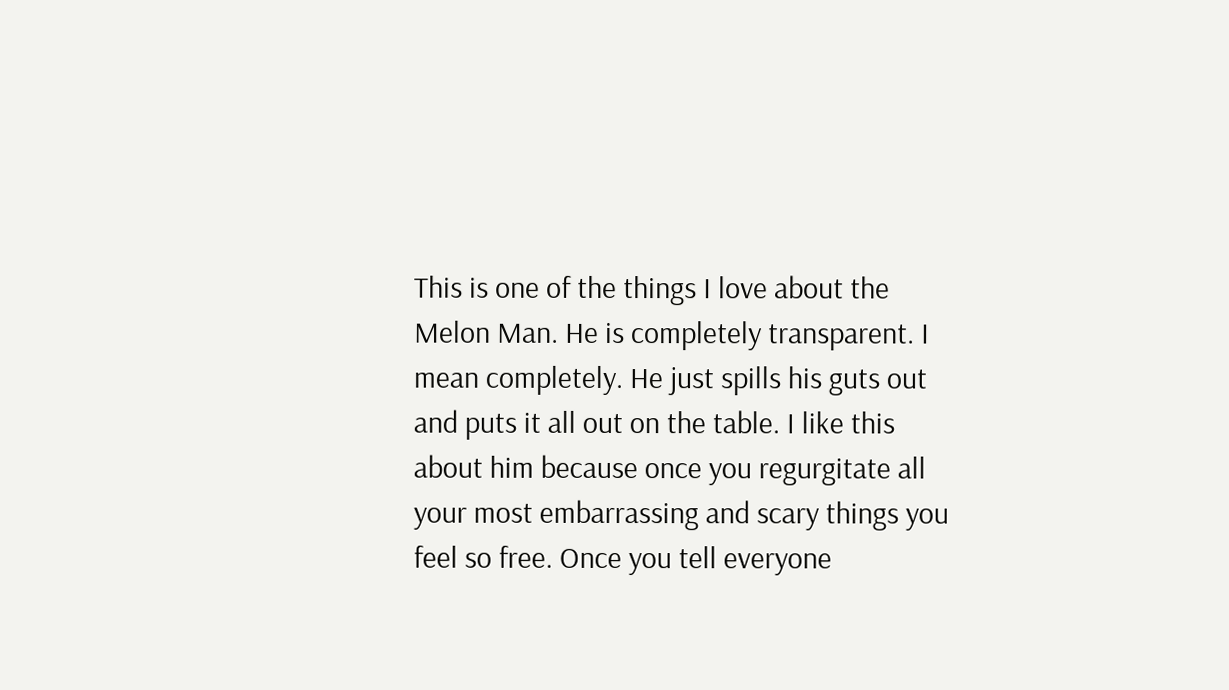This is one of the things I love about the Melon Man. He is completely transparent. I mean completely. He just spills his guts out and puts it all out on the table. I like this about him because once you regurgitate all your most embarrassing and scary things you feel so free. Once you tell everyone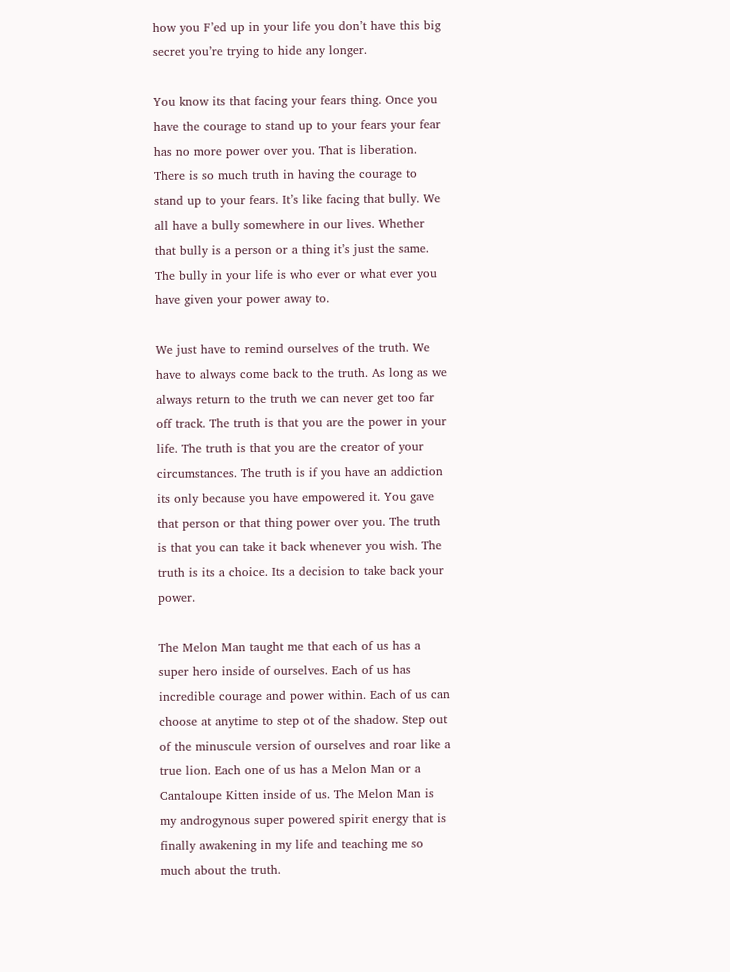how you F’ed up in your life you don’t have this big secret you’re trying to hide any longer.

You know its that facing your fears thing. Once you have the courage to stand up to your fears your fear has no more power over you. That is liberation. There is so much truth in having the courage to stand up to your fears. It’s like facing that bully. We all have a bully somewhere in our lives. Whether that bully is a person or a thing it’s just the same. The bully in your life is who ever or what ever you have given your power away to.

We just have to remind ourselves of the truth. We have to always come back to the truth. As long as we always return to the truth we can never get too far off track. The truth is that you are the power in your life. The truth is that you are the creator of your circumstances. The truth is if you have an addiction its only because you have empowered it. You gave that person or that thing power over you. The truth is that you can take it back whenever you wish. The truth is its a choice. Its a decision to take back your power.

The Melon Man taught me that each of us has a super hero inside of ourselves. Each of us has incredible courage and power within. Each of us can choose at anytime to step ot of the shadow. Step out of the minuscule version of ourselves and roar like a true lion. Each one of us has a Melon Man or a Cantaloupe Kitten inside of us. The Melon Man is my androgynous super powered spirit energy that is finally awakening in my life and teaching me so much about the truth.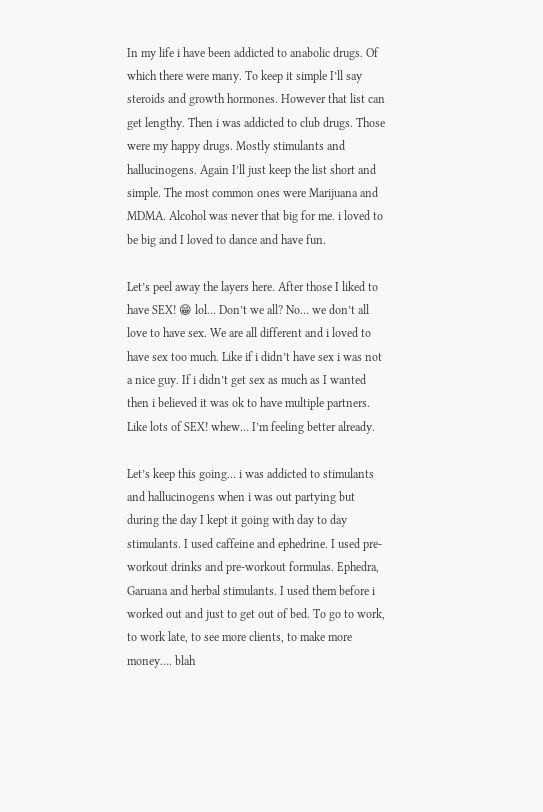In my life i have been addicted to anabolic drugs. Of which there were many. To keep it simple I’ll say steroids and growth hormones. However that list can get lengthy. Then i was addicted to club drugs. Those were my happy drugs. Mostly stimulants and hallucinogens. Again I’ll just keep the list short and simple. The most common ones were Marijuana and MDMA. Alcohol was never that big for me. i loved to be big and I loved to dance and have fun.

Let’s peel away the layers here. After those I liked to have SEX! 😁 lol… Don’t we all? No… we don’t all love to have sex. We are all different and i loved to have sex too much. Like if i didn’t have sex i was not a nice guy. If i didn’t get sex as much as I wanted then i believed it was ok to have multiple partners. Like lots of SEX! whew… I’m feeling better already.

Let’s keep this going… i was addicted to stimulants and hallucinogens when i was out partying but during the day I kept it going with day to day stimulants. I used caffeine and ephedrine. I used pre-workout drinks and pre-workout formulas. Ephedra, Garuana and herbal stimulants. I used them before i worked out and just to get out of bed. To go to work, to work late, to see more clients, to make more money…. blah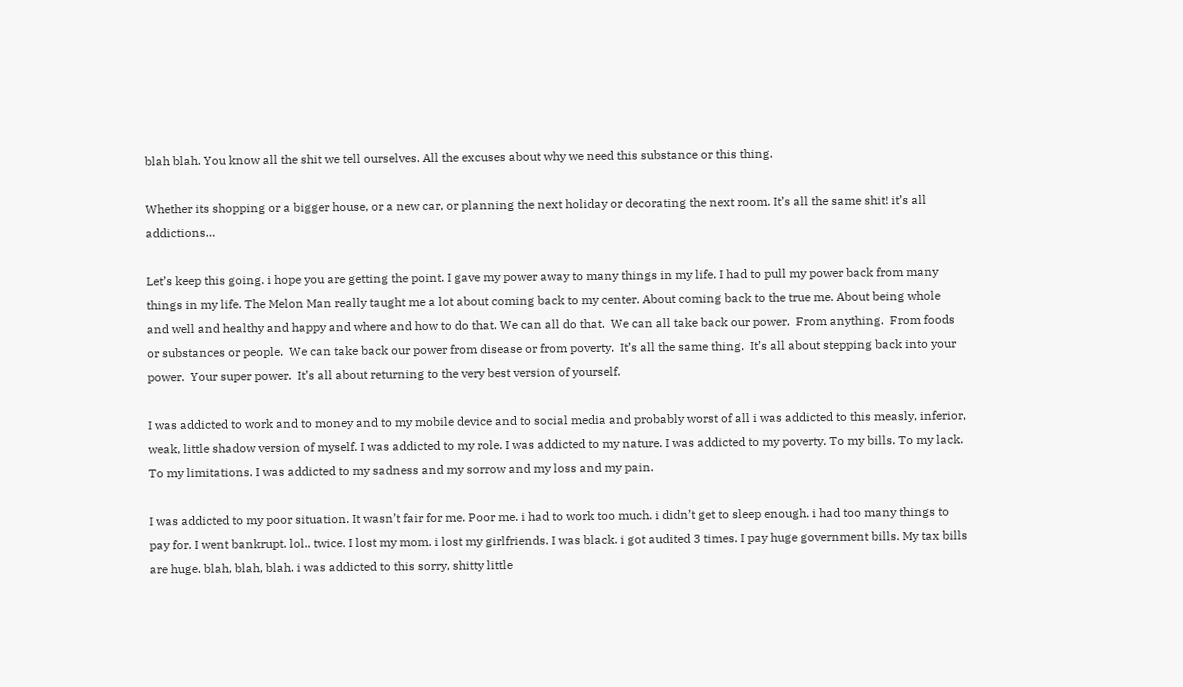blah blah. You know all the shit we tell ourselves. All the excuses about why we need this substance or this thing.

Whether its shopping or a bigger house, or a new car, or planning the next holiday or decorating the next room. It’s all the same shit! it’s all addictions…

Let’s keep this going. i hope you are getting the point. I gave my power away to many things in my life. I had to pull my power back from many things in my life. The Melon Man really taught me a lot about coming back to my center. About coming back to the true me. About being whole and well and healthy and happy and where and how to do that. We can all do that.  We can all take back our power.  From anything.  From foods or substances or people.  We can take back our power from disease or from poverty.  It’s all the same thing.  It’s all about stepping back into your power.  Your super power.  It’s all about returning to the very best version of yourself.

I was addicted to work and to money and to my mobile device and to social media and probably worst of all i was addicted to this measly, inferior, weak, little shadow version of myself. I was addicted to my role. I was addicted to my nature. I was addicted to my poverty. To my bills. To my lack. To my limitations. I was addicted to my sadness and my sorrow and my loss and my pain.

I was addicted to my poor situation. It wasn’t fair for me. Poor me. i had to work too much. i didn’t get to sleep enough. i had too many things to pay for. I went bankrupt. lol.. twice. I lost my mom. i lost my girlfriends. I was black. i got audited 3 times. I pay huge government bills. My tax bills are huge. blah, blah, blah. i was addicted to this sorry, shitty little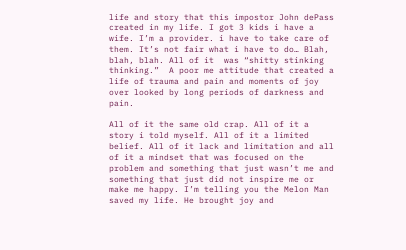life and story that this impostor John dePass created in my life. I got 3 kids i have a wife. I’m a provider. i have to take care of them. It’s not fair what i have to do… Blah, blah, blah. All of it  was “shitty stinking thinking.”  A poor me attitude that created a life of trauma and pain and moments of joy over looked by long periods of darkness and pain.

All of it the same old crap. All of it a story i told myself. All of it a limited belief. All of it lack and limitation and all of it a mindset that was focused on the problem and something that just wasn’t me and something that just did not inspire me or make me happy. I’m telling you the Melon Man saved my life. He brought joy and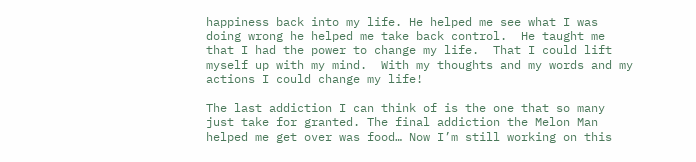happiness back into my life. He helped me see what I was doing wrong he helped me take back control.  He taught me that I had the power to change my life.  That I could lift myself up with my mind.  With my thoughts and my words and my actions I could change my life!

The last addiction I can think of is the one that so many just take for granted. The final addiction the Melon Man helped me get over was food… Now I’m still working on this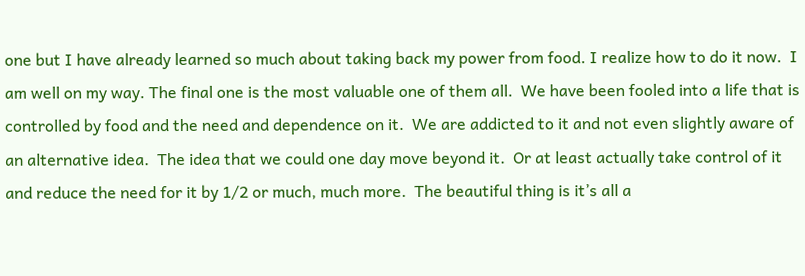one but I have already learned so much about taking back my power from food. I realize how to do it now.  I am well on my way. The final one is the most valuable one of them all.  We have been fooled into a life that is controlled by food and the need and dependence on it.  We are addicted to it and not even slightly aware of an alternative idea.  The idea that we could one day move beyond it.  Or at least actually take control of it and reduce the need for it by 1/2 or much, much more.  The beautiful thing is it’s all a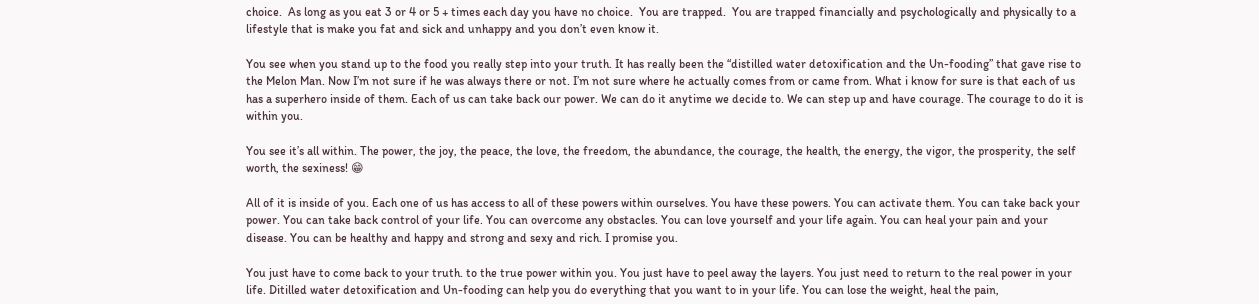choice.  As long as you eat 3 or 4 or 5 + times each day you have no choice.  You are trapped.  You are trapped financially and psychologically and physically to a lifestyle that is make you fat and sick and unhappy and you don’t even know it.

You see when you stand up to the food you really step into your truth. It has really been the “distilled water detoxification and the Un-fooding” that gave rise to the Melon Man. Now I’m not sure if he was always there or not. I’m not sure where he actually comes from or came from. What i know for sure is that each of us has a superhero inside of them. Each of us can take back our power. We can do it anytime we decide to. We can step up and have courage. The courage to do it is within you.

You see it’s all within. The power, the joy, the peace, the love, the freedom, the abundance, the courage, the health, the energy, the vigor, the prosperity, the self worth, the sexiness! 😁

All of it is inside of you. Each one of us has access to all of these powers within ourselves. You have these powers. You can activate them. You can take back your power. You can take back control of your life. You can overcome any obstacles. You can love yourself and your life again. You can heal your pain and your disease. You can be healthy and happy and strong and sexy and rich. I promise you.

You just have to come back to your truth. to the true power within you. You just have to peel away the layers. You just need to return to the real power in your life. Ditilled water detoxification and Un-fooding can help you do everything that you want to in your life. You can lose the weight, heal the pain,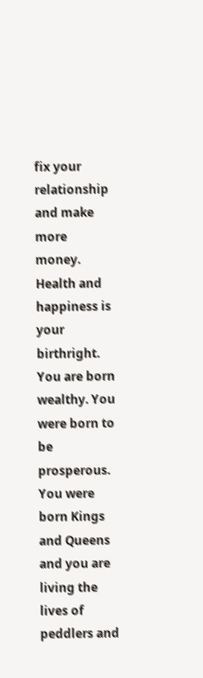fix your relationship and make more money. Health and happiness is your birthright. You are born wealthy. You were born to be prosperous. You were born Kings and Queens and you are living the lives of peddlers and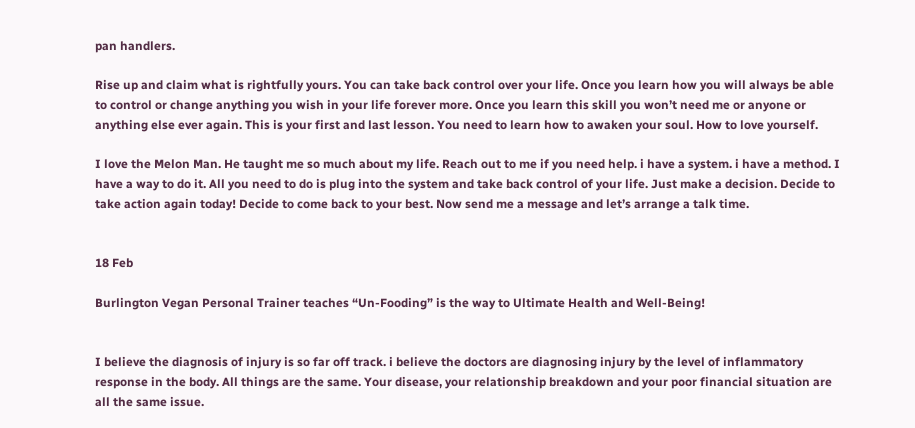pan handlers.

Rise up and claim what is rightfully yours. You can take back control over your life. Once you learn how you will always be able to control or change anything you wish in your life forever more. Once you learn this skill you won’t need me or anyone or anything else ever again. This is your first and last lesson. You need to learn how to awaken your soul. How to love yourself.

I love the Melon Man. He taught me so much about my life. Reach out to me if you need help. i have a system. i have a method. I have a way to do it. All you need to do is plug into the system and take back control of your life. Just make a decision. Decide to take action again today! Decide to come back to your best. Now send me a message and let’s arrange a talk time.


18 Feb

Burlington Vegan Personal Trainer teaches “Un-Fooding” is the way to Ultimate Health and Well-Being!


I believe the diagnosis of injury is so far off track. i believe the doctors are diagnosing injury by the level of inflammatory response in the body. All things are the same. Your disease, your relationship breakdown and your poor financial situation are all the same issue.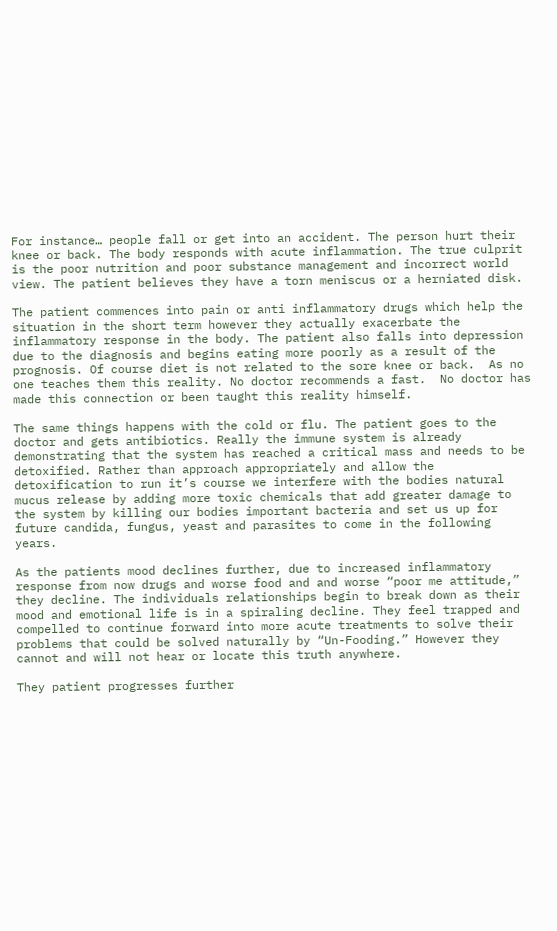For instance… people fall or get into an accident. The person hurt their knee or back. The body responds with acute inflammation. The true culprit is the poor nutrition and poor substance management and incorrect world view. The patient believes they have a torn meniscus or a herniated disk.

The patient commences into pain or anti inflammatory drugs which help the situation in the short term however they actually exacerbate the inflammatory response in the body. The patient also falls into depression due to the diagnosis and begins eating more poorly as a result of the prognosis. Of course diet is not related to the sore knee or back.  As no one teaches them this reality. No doctor recommends a fast.  No doctor has made this connection or been taught this reality himself.

The same things happens with the cold or flu. The patient goes to the doctor and gets antibiotics. Really the immune system is already demonstrating that the system has reached a critical mass and needs to be detoxified. Rather than approach appropriately and allow the detoxification to run it’s course we interfere with the bodies natural mucus release by adding more toxic chemicals that add greater damage to the system by killing our bodies important bacteria and set us up for  future candida, fungus, yeast and parasites to come in the following years.

As the patients mood declines further, due to increased inflammatory response from now drugs and worse food and and worse “poor me attitude,” they decline. The individuals relationships begin to break down as their mood and emotional life is in a spiraling decline. They feel trapped and compelled to continue forward into more acute treatments to solve their problems that could be solved naturally by “Un-Fooding.” However they cannot and will not hear or locate this truth anywhere.

They patient progresses further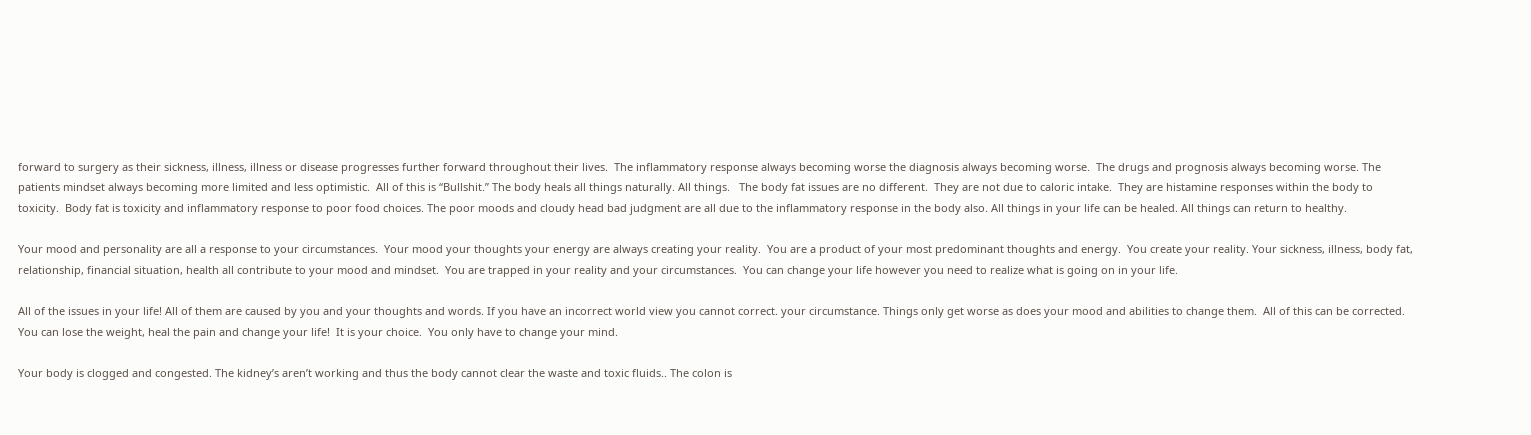forward to surgery as their sickness, illness, illness or disease progresses further forward throughout their lives.  The inflammatory response always becoming worse the diagnosis always becoming worse.  The drugs and prognosis always becoming worse. The patients mindset always becoming more limited and less optimistic.  All of this is “Bullshit.” The body heals all things naturally. All things.   The body fat issues are no different.  They are not due to caloric intake.  They are histamine responses within the body to toxicity.  Body fat is toxicity and inflammatory response to poor food choices. The poor moods and cloudy head bad judgment are all due to the inflammatory response in the body also. All things in your life can be healed. All things can return to healthy.

Your mood and personality are all a response to your circumstances.  Your mood your thoughts your energy are always creating your reality.  You are a product of your most predominant thoughts and energy.  You create your reality. Your sickness, illness, body fat, relationship, financial situation, health all contribute to your mood and mindset.  You are trapped in your reality and your circumstances.  You can change your life however you need to realize what is going on in your life.

All of the issues in your life! All of them are caused by you and your thoughts and words. If you have an incorrect world view you cannot correct. your circumstance. Things only get worse as does your mood and abilities to change them.  All of this can be corrected. You can lose the weight, heal the pain and change your life!  It is your choice.  You only have to change your mind.

Your body is clogged and congested. The kidney’s aren’t working and thus the body cannot clear the waste and toxic fluids.. The colon is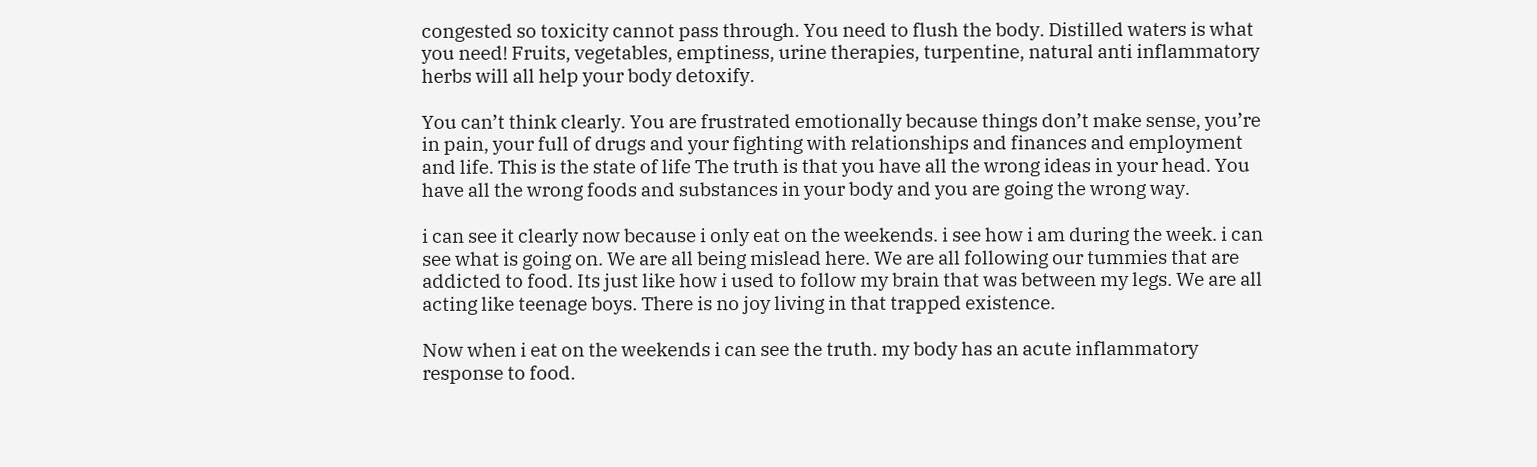congested so toxicity cannot pass through. You need to flush the body. Distilled waters is what you need! Fruits, vegetables, emptiness, urine therapies, turpentine, natural anti inflammatory herbs will all help your body detoxify.

You can’t think clearly. You are frustrated emotionally because things don’t make sense, you’re in pain, your full of drugs and your fighting with relationships and finances and employment and life. This is the state of life The truth is that you have all the wrong ideas in your head. You have all the wrong foods and substances in your body and you are going the wrong way.

i can see it clearly now because i only eat on the weekends. i see how i am during the week. i can see what is going on. We are all being mislead here. We are all following our tummies that are addicted to food. Its just like how i used to follow my brain that was between my legs. We are all acting like teenage boys. There is no joy living in that trapped existence.

Now when i eat on the weekends i can see the truth. my body has an acute inflammatory response to food.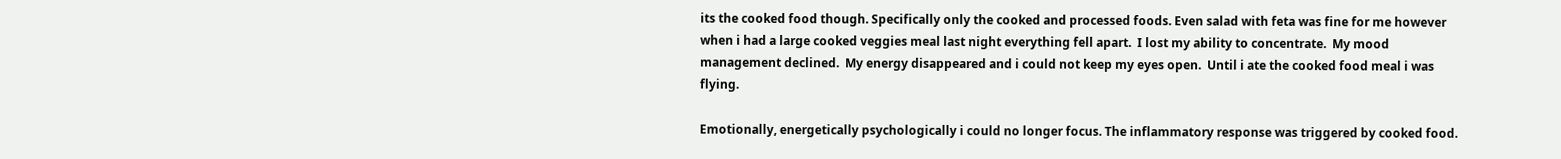its the cooked food though. Specifically only the cooked and processed foods. Even salad with feta was fine for me however when i had a large cooked veggies meal last night everything fell apart.  I lost my ability to concentrate.  My mood management declined.  My energy disappeared and i could not keep my eyes open.  Until i ate the cooked food meal i was flying.

Emotionally, energetically psychologically i could no longer focus. The inflammatory response was triggered by cooked food.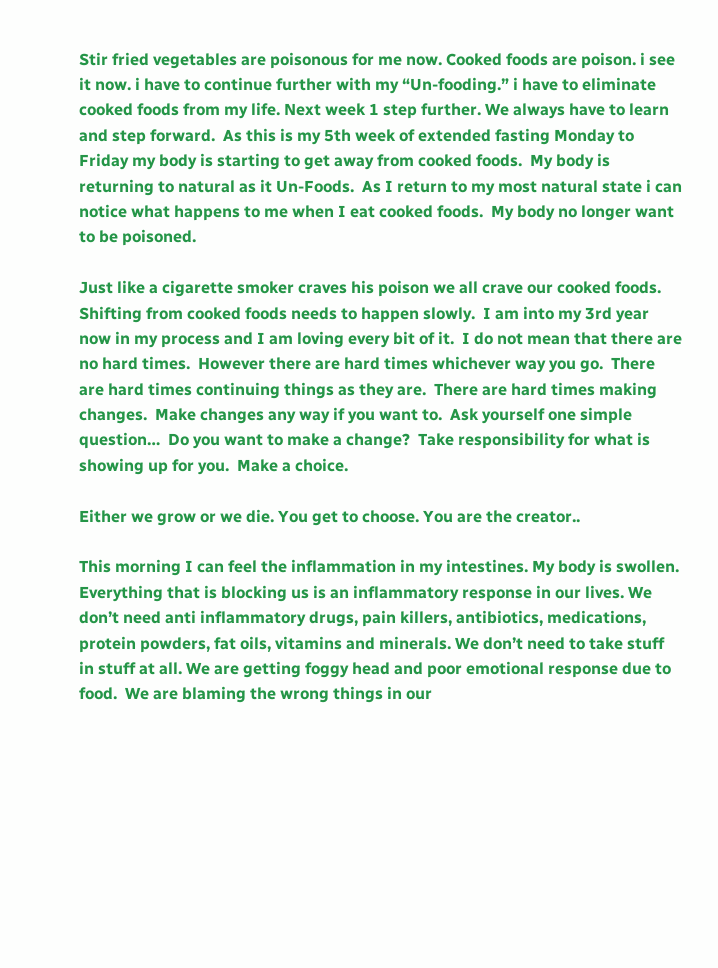Stir fried vegetables are poisonous for me now. Cooked foods are poison. i see it now. i have to continue further with my “Un-fooding.” i have to eliminate cooked foods from my life. Next week 1 step further. We always have to learn and step forward.  As this is my 5th week of extended fasting Monday to Friday my body is starting to get away from cooked foods.  My body is returning to natural as it Un-Foods.  As I return to my most natural state i can notice what happens to me when I eat cooked foods.  My body no longer want to be poisoned.

Just like a cigarette smoker craves his poison we all crave our cooked foods.  Shifting from cooked foods needs to happen slowly.  I am into my 3rd year now in my process and I am loving every bit of it.  I do not mean that there are no hard times.  However there are hard times whichever way you go.  There are hard times continuing things as they are.  There are hard times making changes.  Make changes any way if you want to.  Ask yourself one simple question…  Do you want to make a change?  Take responsibility for what is showing up for you.  Make a choice.

Either we grow or we die. You get to choose. You are the creator..

This morning I can feel the inflammation in my intestines. My body is swollen. Everything that is blocking us is an inflammatory response in our lives. We don’t need anti inflammatory drugs, pain killers, antibiotics, medications, protein powders, fat oils, vitamins and minerals. We don’t need to take stuff in stuff at all. We are getting foggy head and poor emotional response due to food.  We are blaming the wrong things in our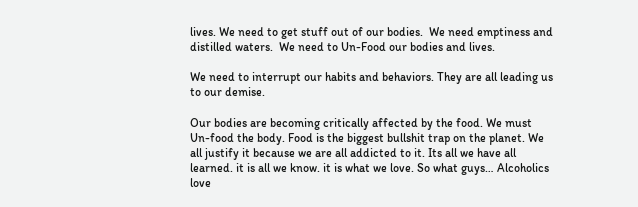lives. We need to get stuff out of our bodies.  We need emptiness and distilled waters.  We need to Un-Food our bodies and lives.

We need to interrupt our habits and behaviors. They are all leading us to our demise.

Our bodies are becoming critically affected by the food. We must Un-food the body. Food is the biggest bullshit trap on the planet. We all justify it because we are all addicted to it. Its all we have all learned. it is all we know. it is what we love. So what guys… Alcoholics love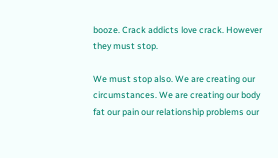booze. Crack addicts love crack. However they must stop.

We must stop also. We are creating our circumstances. We are creating our body fat our pain our relationship problems our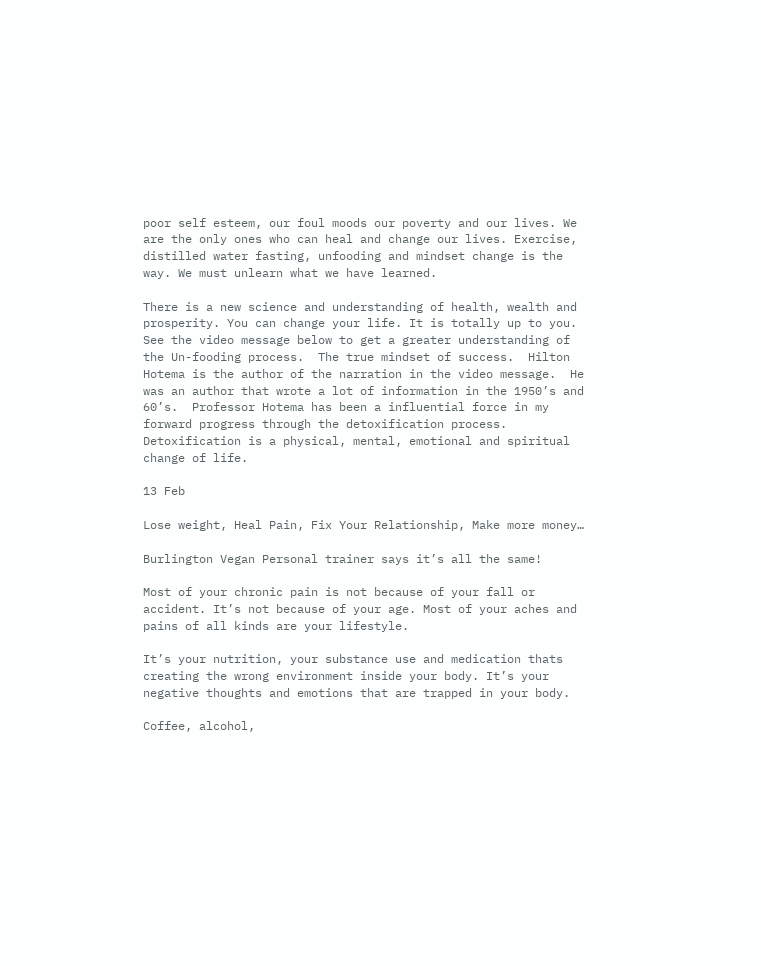poor self esteem, our foul moods our poverty and our lives. We are the only ones who can heal and change our lives. Exercise, distilled water fasting, unfooding and mindset change is the way. We must unlearn what we have learned.

There is a new science and understanding of health, wealth and prosperity. You can change your life. It is totally up to you.  See the video message below to get a greater understanding of the Un-fooding process.  The true mindset of success.  Hilton Hotema is the author of the narration in the video message.  He was an author that wrote a lot of information in the 1950’s and 60’s.  Professor Hotema has been a influential force in my forward progress through the detoxification process.  Detoxification is a physical, mental, emotional and spiritual change of life.

13 Feb

Lose weight, Heal Pain, Fix Your Relationship, Make more money…

Burlington Vegan Personal trainer says it’s all the same!

Most of your chronic pain is not because of your fall or accident. It’s not because of your age. Most of your aches and pains of all kinds are your lifestyle.

It’s your nutrition, your substance use and medication thats creating the wrong environment inside your body. It’s your negative thoughts and emotions that are trapped in your body.

Coffee, alcohol,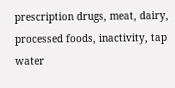prescription drugs, meat, dairy, processed foods, inactivity, tap water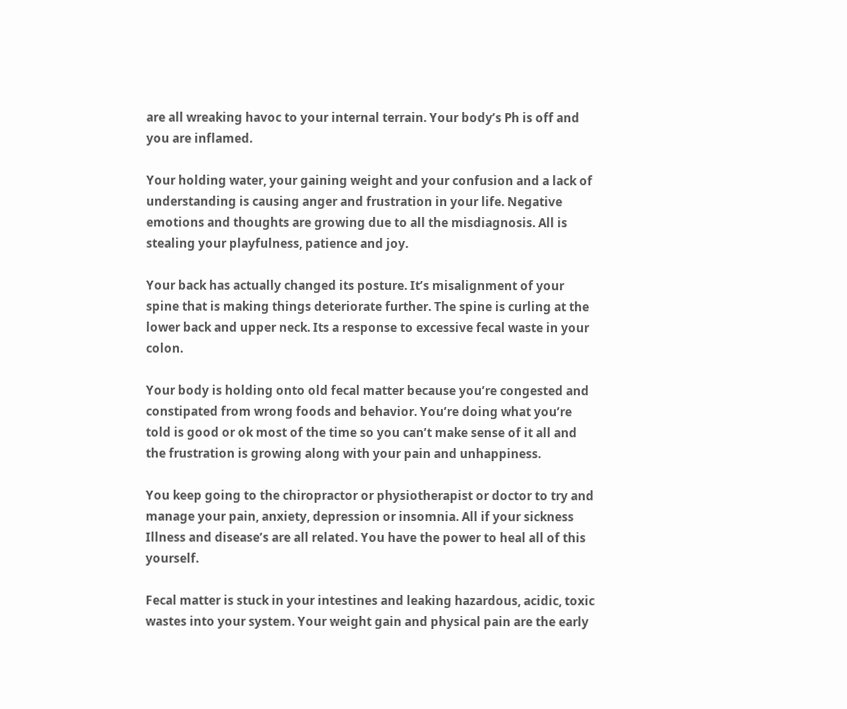are all wreaking havoc to your internal terrain. Your body’s Ph is off and you are inflamed.

Your holding water, your gaining weight and your confusion and a lack of understanding is causing anger and frustration in your life. Negative emotions and thoughts are growing due to all the misdiagnosis. All is stealing your playfulness, patience and joy.

Your back has actually changed its posture. It’s misalignment of your spine that is making things deteriorate further. The spine is curling at the lower back and upper neck. Its a response to excessive fecal waste in your colon.

Your body is holding onto old fecal matter because you’re congested and constipated from wrong foods and behavior. You’re doing what you’re told is good or ok most of the time so you can’t make sense of it all and the frustration is growing along with your pain and unhappiness.

You keep going to the chiropractor or physiotherapist or doctor to try and manage your pain, anxiety, depression or insomnia. All if your sickness Illness and disease’s are all related. You have the power to heal all of this yourself.

Fecal matter is stuck in your intestines and leaking hazardous, acidic, toxic wastes into your system. Your weight gain and physical pain are the early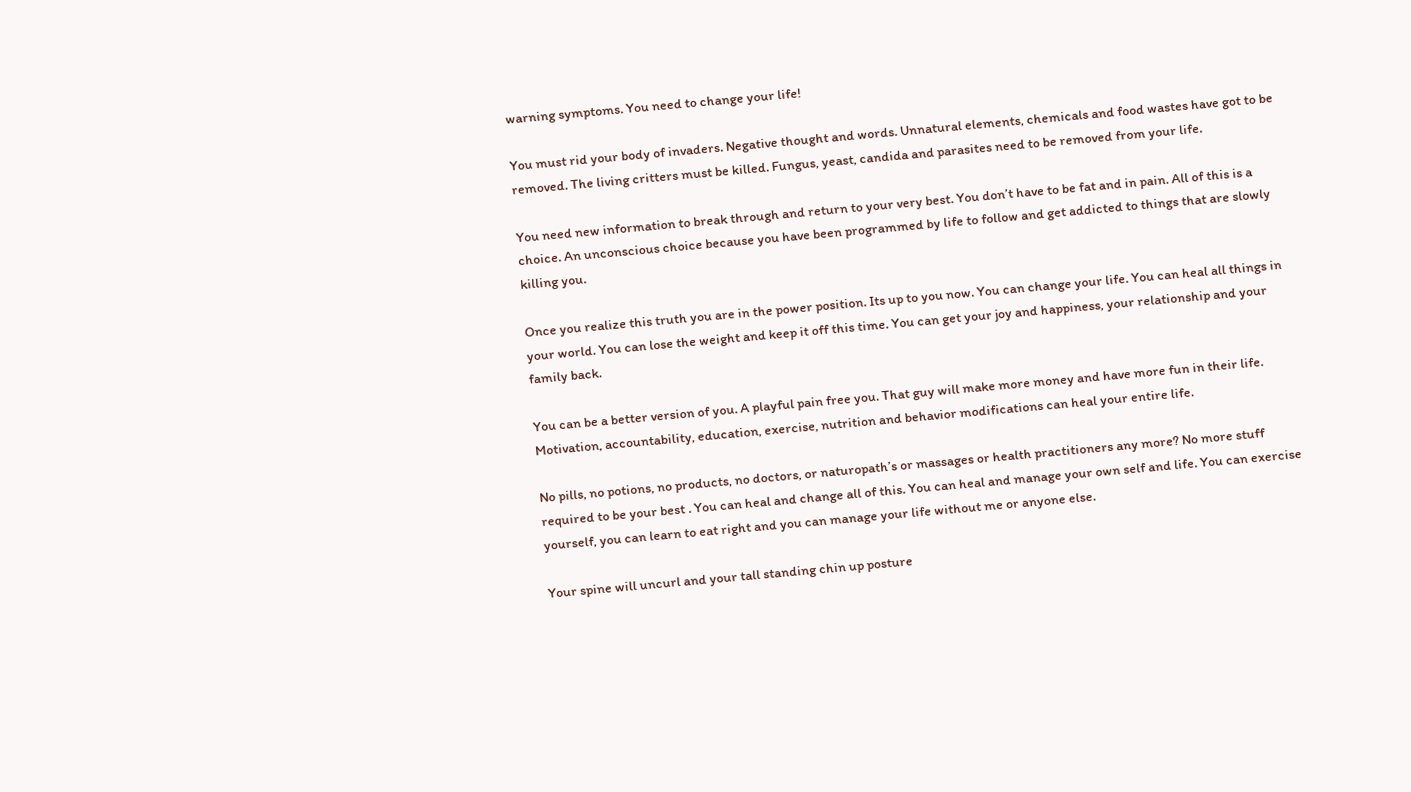warning symptoms. You need to change your life!

You must rid your body of invaders. Negative thought and words. Unnatural elements, chemicals and food wastes have got to be removed. The living critters must be killed. Fungus, yeast, candida and parasites need to be removed from your life.

You need new information to break through and return to your very best. You don’t have to be fat and in pain. All of this is a choice. An unconscious choice because you have been programmed by life to follow and get addicted to things that are slowly killing you.

Once you realize this truth you are in the power position. Its up to you now. You can change your life. You can heal all things in your world. You can lose the weight and keep it off this time. You can get your joy and happiness, your relationship and your family back.

You can be a better version of you. A playful pain free you. That guy will make more money and have more fun in their life. Motivation, accountability, education, exercise, nutrition and behavior modifications can heal your entire life.

No pills, no potions, no products, no doctors, or naturopath’s or massages or health practitioners any more? No more stuff required to be your best . You can heal and change all of this. You can heal and manage your own self and life. You can exercise yourself, you can learn to eat right and you can manage your life without me or anyone else.

Your spine will uncurl and your tall standing chin up posture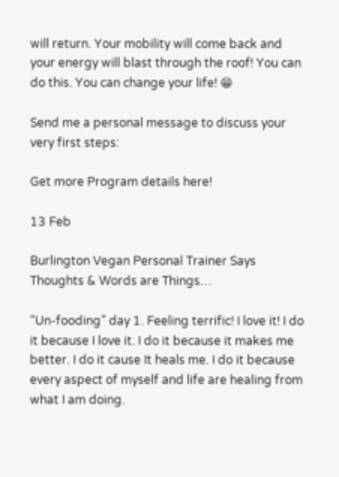will return. Your mobility will come back and your energy will blast through the roof! You can do this. You can change your life! 😁

Send me a personal message to discuss your very first steps:

Get more Program details here!

13 Feb

Burlington Vegan Personal Trainer Says Thoughts & Words are Things…

“Un-fooding” day 1. Feeling terrific! I love it! I do it because I love it. I do it because it makes me better. I do it cause It heals me. I do it because every aspect of myself and life are healing from what I am doing.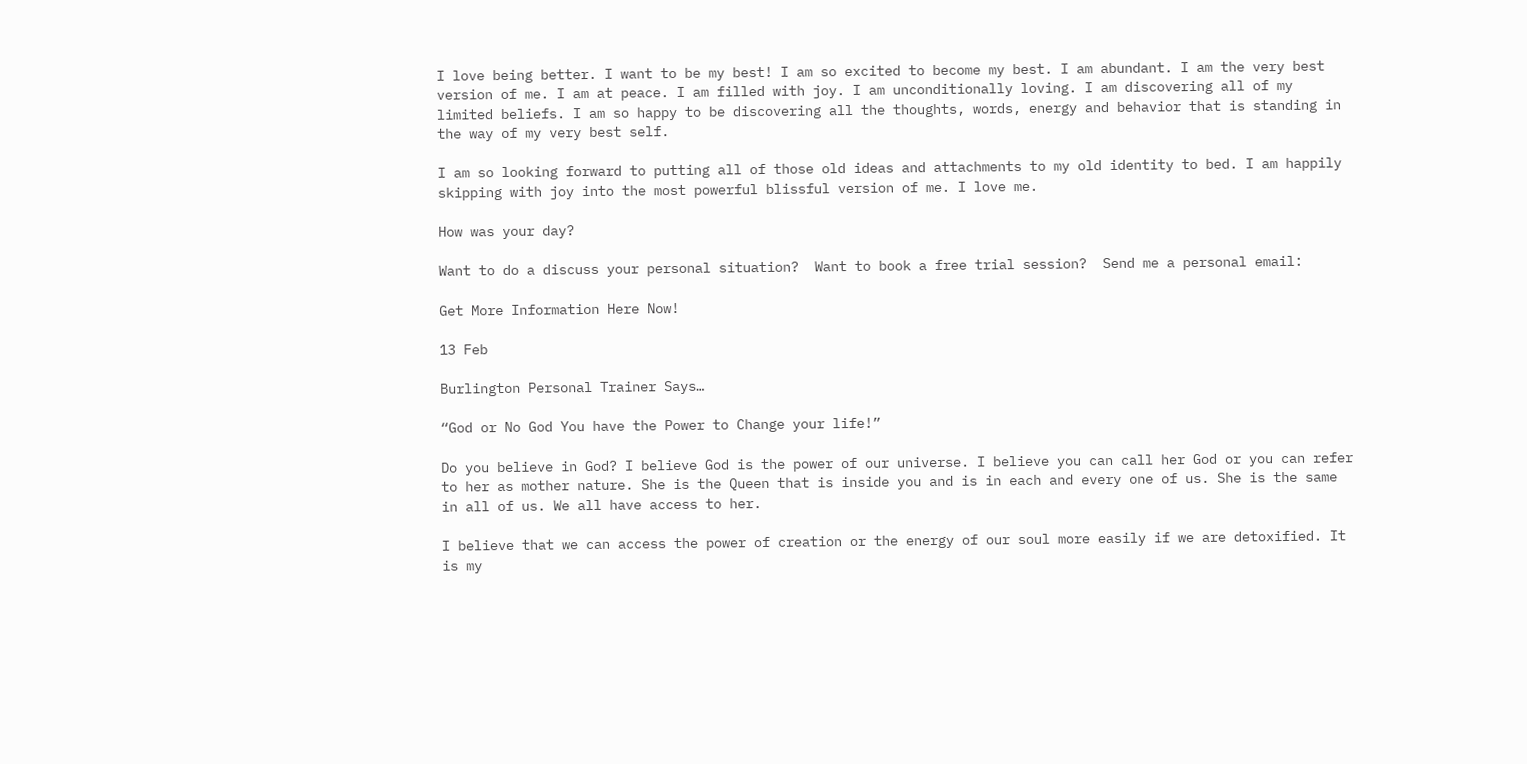I love being better. I want to be my best! I am so excited to become my best. I am abundant. I am the very best version of me. I am at peace. I am filled with joy. I am unconditionally loving. I am discovering all of my limited beliefs. I am so happy to be discovering all the thoughts, words, energy and behavior that is standing in the way of my very best self.

I am so looking forward to putting all of those old ideas and attachments to my old identity to bed. I am happily skipping with joy into the most powerful blissful version of me. I love me.

How was your day?

Want to do a discuss your personal situation?  Want to book a free trial session?  Send me a personal email:

Get More Information Here Now!

13 Feb

Burlington Personal Trainer Says…

“God or No God You have the Power to Change your life!”

Do you believe in God? I believe God is the power of our universe. I believe you can call her God or you can refer to her as mother nature. She is the Queen that is inside you and is in each and every one of us. She is the same in all of us. We all have access to her.

I believe that we can access the power of creation or the energy of our soul more easily if we are detoxified. It is my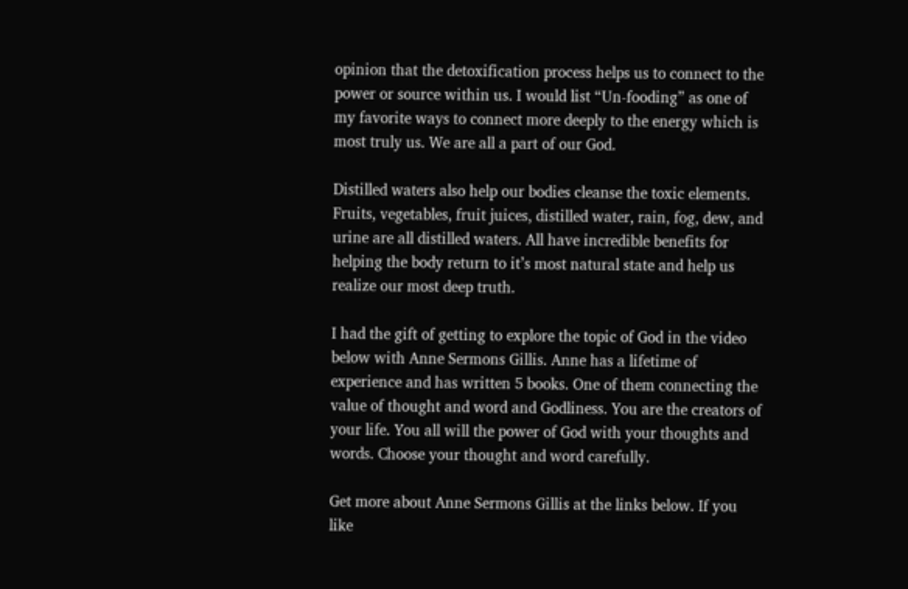opinion that the detoxification process helps us to connect to the power or source within us. I would list “Un-fooding” as one of my favorite ways to connect more deeply to the energy which is most truly us. We are all a part of our God.

Distilled waters also help our bodies cleanse the toxic elements. Fruits, vegetables, fruit juices, distilled water, rain, fog, dew, and urine are all distilled waters. All have incredible benefits for helping the body return to it’s most natural state and help us realize our most deep truth.

I had the gift of getting to explore the topic of God in the video below with Anne Sermons Gillis. Anne has a lifetime of experience and has written 5 books. One of them connecting the value of thought and word and Godliness. You are the creators of your life. You all will the power of God with your thoughts and words. Choose your thought and word carefully.

Get more about Anne Sermons Gillis at the links below. If you like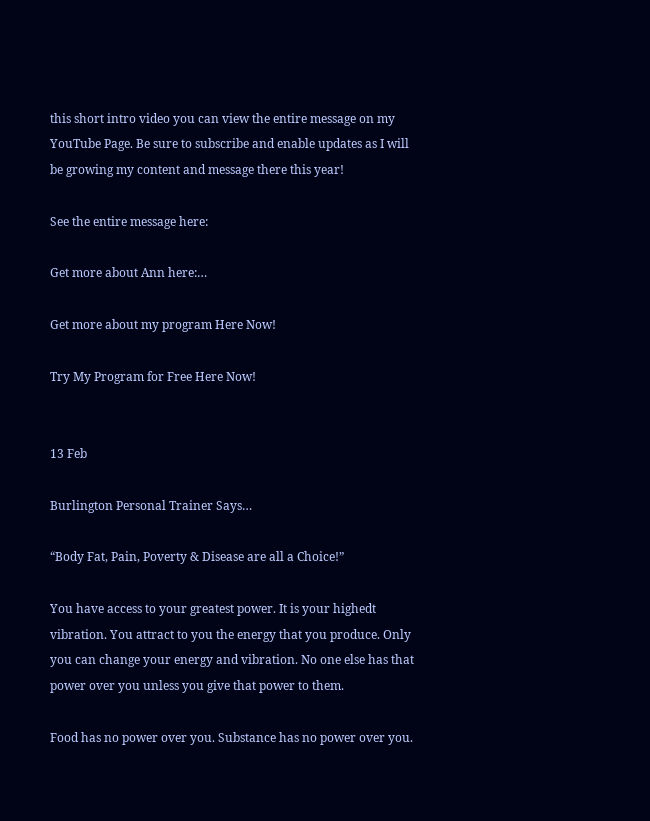this short intro video you can view the entire message on my YouTube Page. Be sure to subscribe and enable updates as I will be growing my content and message there this year!

See the entire message here:

Get more about Ann here:…

Get more about my program Here Now!

Try My Program for Free Here Now!


13 Feb

Burlington Personal Trainer Says…

“Body Fat, Pain, Poverty & Disease are all a Choice!”

You have access to your greatest power. It is your highedt vibration. You attract to you the energy that you produce. Only you can change your energy and vibration. No one else has that power over you unless you give that power to them.

Food has no power over you. Substance has no power over you.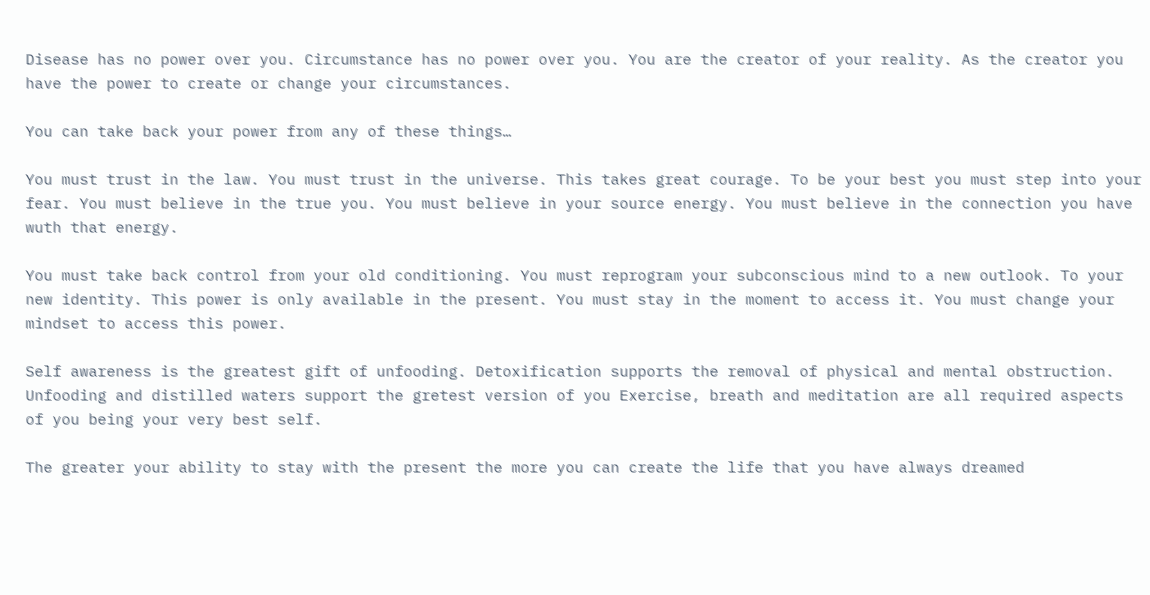Disease has no power over you. Circumstance has no power over you. You are the creator of your reality. As the creator you have the power to create or change your circumstances.

You can take back your power from any of these things…

You must trust in the law. You must trust in the universe. This takes great courage. To be your best you must step into your fear. You must believe in the true you. You must believe in your source energy. You must believe in the connection you have wuth that energy.

You must take back control from your old conditioning. You must reprogram your subconscious mind to a new outlook. To your new identity. This power is only available in the present. You must stay in the moment to access it. You must change your mindset to access this power.

Self awareness is the greatest gift of unfooding. Detoxification supports the removal of physical and mental obstruction. Unfooding and distilled waters support the gretest version of you Exercise, breath and meditation are all required aspects of you being your very best self.

The greater your ability to stay with the present the more you can create the life that you have always dreamed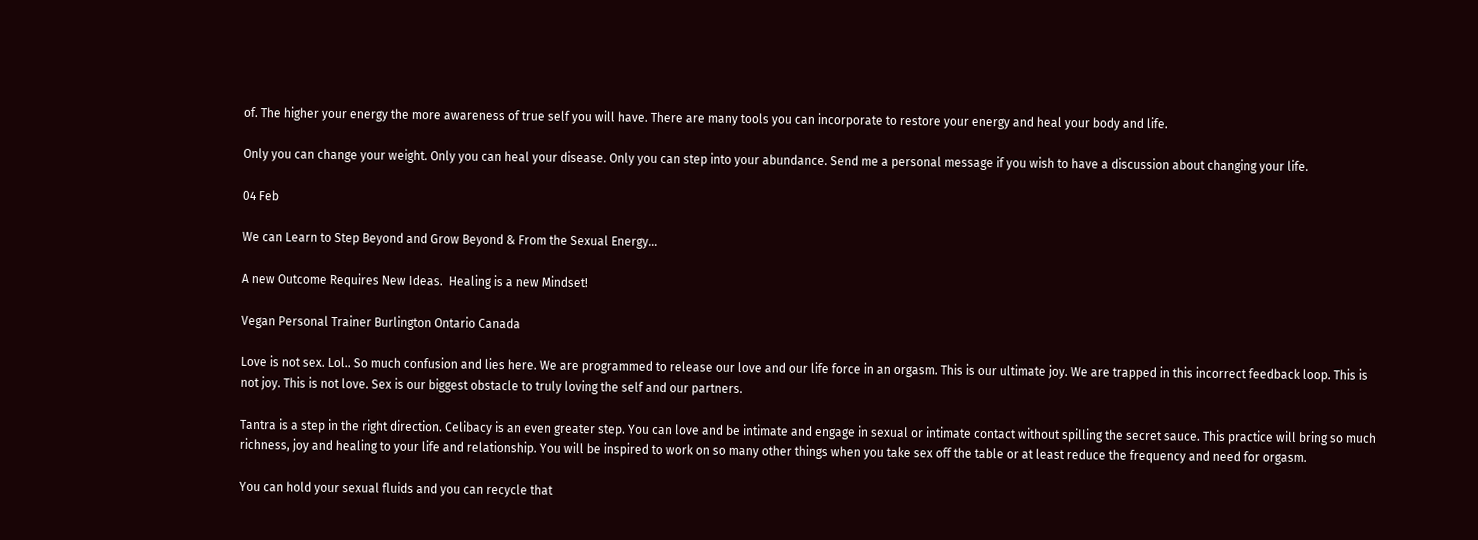of. The higher your energy the more awareness of true self you will have. There are many tools you can incorporate to restore your energy and heal your body and life.

Only you can change your weight. Only you can heal your disease. Only you can step into your abundance. Send me a personal message if you wish to have a discussion about changing your life.

04 Feb

We can Learn to Step Beyond and Grow Beyond & From the Sexual Energy…

A new Outcome Requires New Ideas.  Healing is a new Mindset!

Vegan Personal Trainer Burlington Ontario Canada

Love is not sex. Lol.. So much confusion and lies here. We are programmed to release our love and our life force in an orgasm. This is our ultimate joy. We are trapped in this incorrect feedback loop. This is not joy. This is not love. Sex is our biggest obstacle to truly loving the self and our partners.

Tantra is a step in the right direction. Celibacy is an even greater step. You can love and be intimate and engage in sexual or intimate contact without spilling the secret sauce. This practice will bring so much richness, joy and healing to your life and relationship. You will be inspired to work on so many other things when you take sex off the table or at least reduce the frequency and need for orgasm.

You can hold your sexual fluids and you can recycle that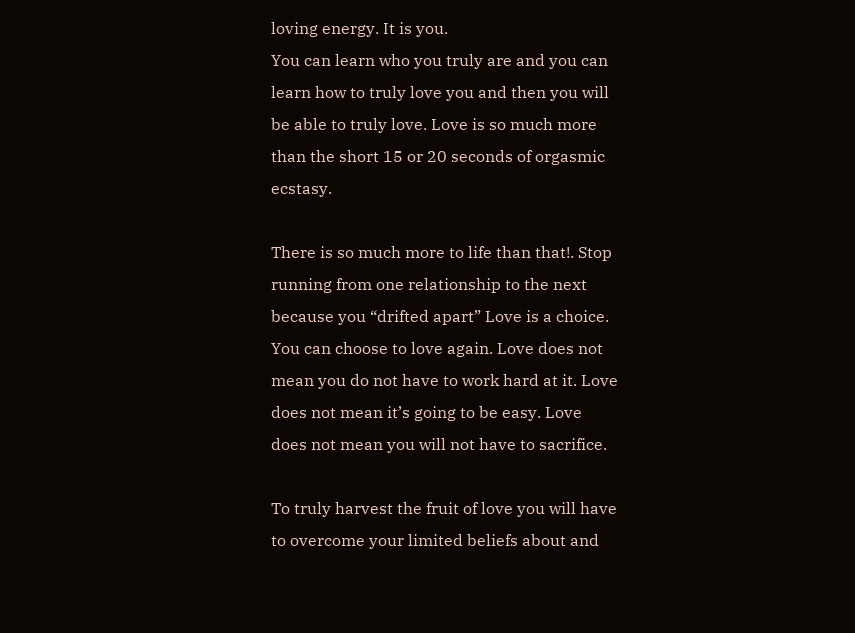loving energy. It is you.
You can learn who you truly are and you can learn how to truly love you and then you will be able to truly love. Love is so much more than the short 15 or 20 seconds of orgasmic ecstasy.

There is so much more to life than that!. Stop running from one relationship to the next because you “drifted apart” Love is a choice. You can choose to love again. Love does not mean you do not have to work hard at it. Love does not mean it’s going to be easy. Love does not mean you will not have to sacrifice.

To truly harvest the fruit of love you will have to overcome your limited beliefs about and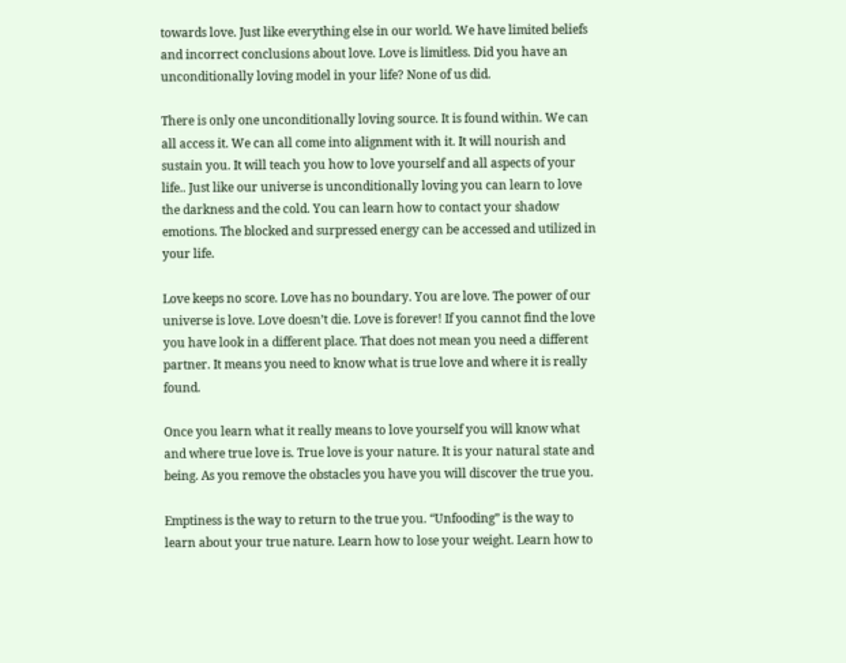towards love. Just like everything else in our world. We have limited beliefs and incorrect conclusions about love. Love is limitless. Did you have an unconditionally loving model in your life? None of us did.

There is only one unconditionally loving source. It is found within. We can all access it. We can all come into alignment with it. It will nourish and sustain you. It will teach you how to love yourself and all aspects of your life.. Just like our universe is unconditionally loving you can learn to love the darkness and the cold. You can learn how to contact your shadow emotions. The blocked and surpressed energy can be accessed and utilized in your life.

Love keeps no score. Love has no boundary. You are love. The power of our universe is love. Love doesn’t die. Love is forever! If you cannot find the love you have look in a different place. That does not mean you need a different partner. It means you need to know what is true love and where it is really found.

Once you learn what it really means to love yourself you will know what and where true love is. True love is your nature. It is your natural state and being. As you remove the obstacles you have you will discover the true you.

Emptiness is the way to return to the true you. “Unfooding” is the way to learn about your true nature. Learn how to lose your weight. Learn how to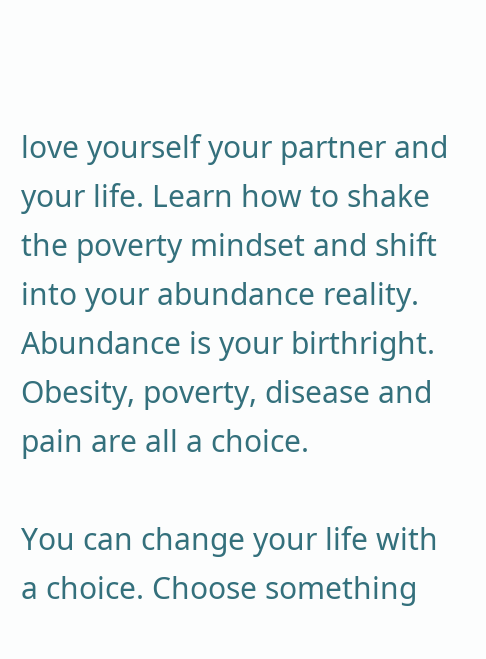love yourself your partner and your life. Learn how to shake the poverty mindset and shift into your abundance reality. Abundance is your birthright. Obesity, poverty, disease and pain are all a choice.

You can change your life with a choice. Choose something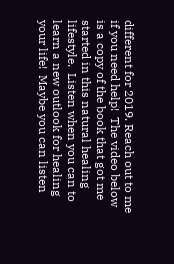different for 2019. Reach out to me if you need help!  The video below is a copy of the book that got me started in this natural healing lifestyle.  Listen when you can to learn a new outlook for healing your life!  Maybe you can listen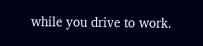while you drive to work.